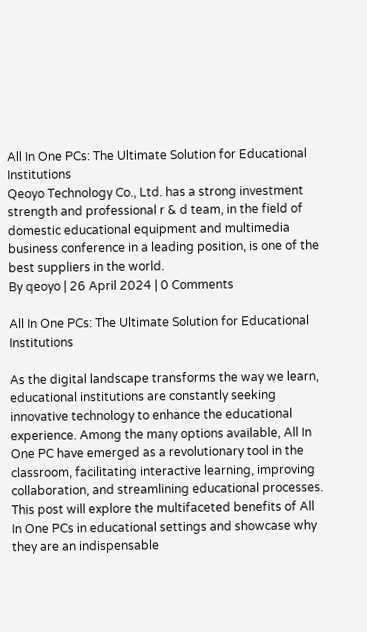All In One PCs: The Ultimate Solution for Educational Institutions
Qeoyo Technology Co., Ltd. has a strong investment strength and professional r & d team, in the field of domestic educational equipment and multimedia business conference in a leading position, is one of the best suppliers in the world.
By qeoyo | 26 April 2024 | 0 Comments

All In One PCs: The Ultimate Solution for Educational Institutions

As the digital landscape transforms the way we learn, educational institutions are constantly seeking innovative technology to enhance the educational experience. Among the many options available, All In One PC have emerged as a revolutionary tool in the classroom, facilitating interactive learning, improving collaboration, and streamlining educational processes. This post will explore the multifaceted benefits of All In One PCs in educational settings and showcase why they are an indispensable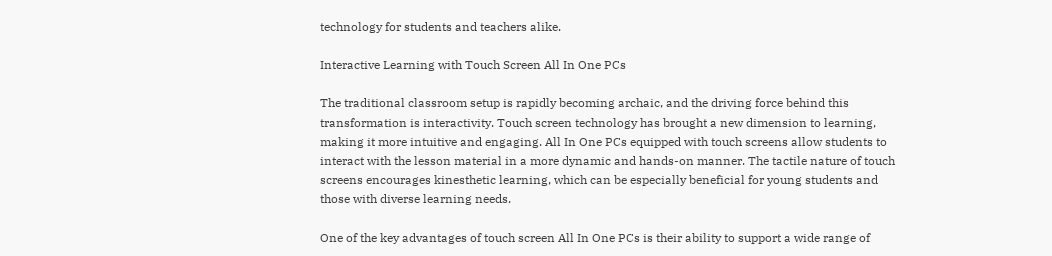technology for students and teachers alike.

Interactive Learning with Touch Screen All In One PCs

The traditional classroom setup is rapidly becoming archaic, and the driving force behind this transformation is interactivity. Touch screen technology has brought a new dimension to learning, making it more intuitive and engaging. All In One PCs equipped with touch screens allow students to interact with the lesson material in a more dynamic and hands-on manner. The tactile nature of touch screens encourages kinesthetic learning, which can be especially beneficial for young students and those with diverse learning needs.

One of the key advantages of touch screen All In One PCs is their ability to support a wide range of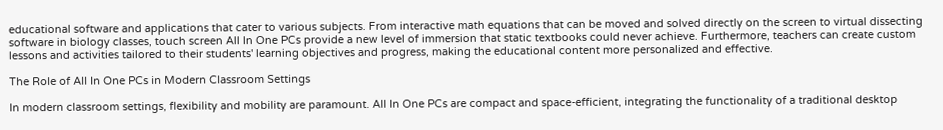educational software and applications that cater to various subjects. From interactive math equations that can be moved and solved directly on the screen to virtual dissecting software in biology classes, touch screen All In One PCs provide a new level of immersion that static textbooks could never achieve. Furthermore, teachers can create custom lessons and activities tailored to their students' learning objectives and progress, making the educational content more personalized and effective.

The Role of All In One PCs in Modern Classroom Settings

In modern classroom settings, flexibility and mobility are paramount. All In One PCs are compact and space-efficient, integrating the functionality of a traditional desktop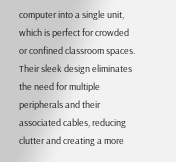computer into a single unit, which is perfect for crowded or confined classroom spaces. Their sleek design eliminates the need for multiple peripherals and their associated cables, reducing clutter and creating a more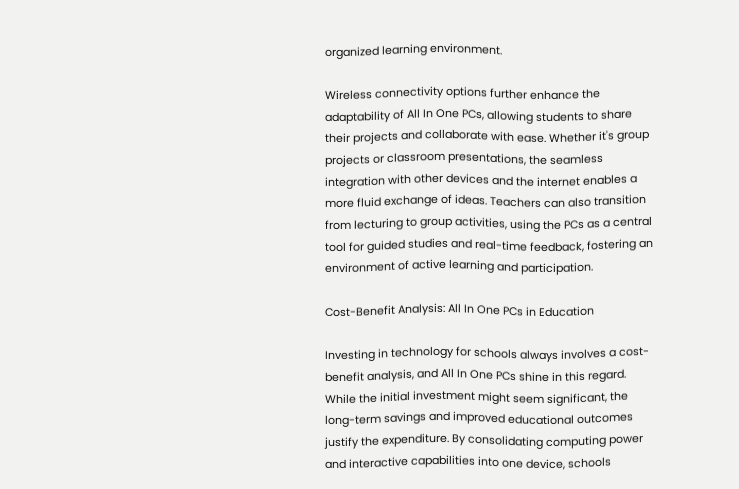organized learning environment.

Wireless connectivity options further enhance the adaptability of All In One PCs, allowing students to share their projects and collaborate with ease. Whether it's group projects or classroom presentations, the seamless integration with other devices and the internet enables a more fluid exchange of ideas. Teachers can also transition from lecturing to group activities, using the PCs as a central tool for guided studies and real-time feedback, fostering an environment of active learning and participation.

Cost-Benefit Analysis: All In One PCs in Education

Investing in technology for schools always involves a cost-benefit analysis, and All In One PCs shine in this regard. While the initial investment might seem significant, the long-term savings and improved educational outcomes justify the expenditure. By consolidating computing power and interactive capabilities into one device, schools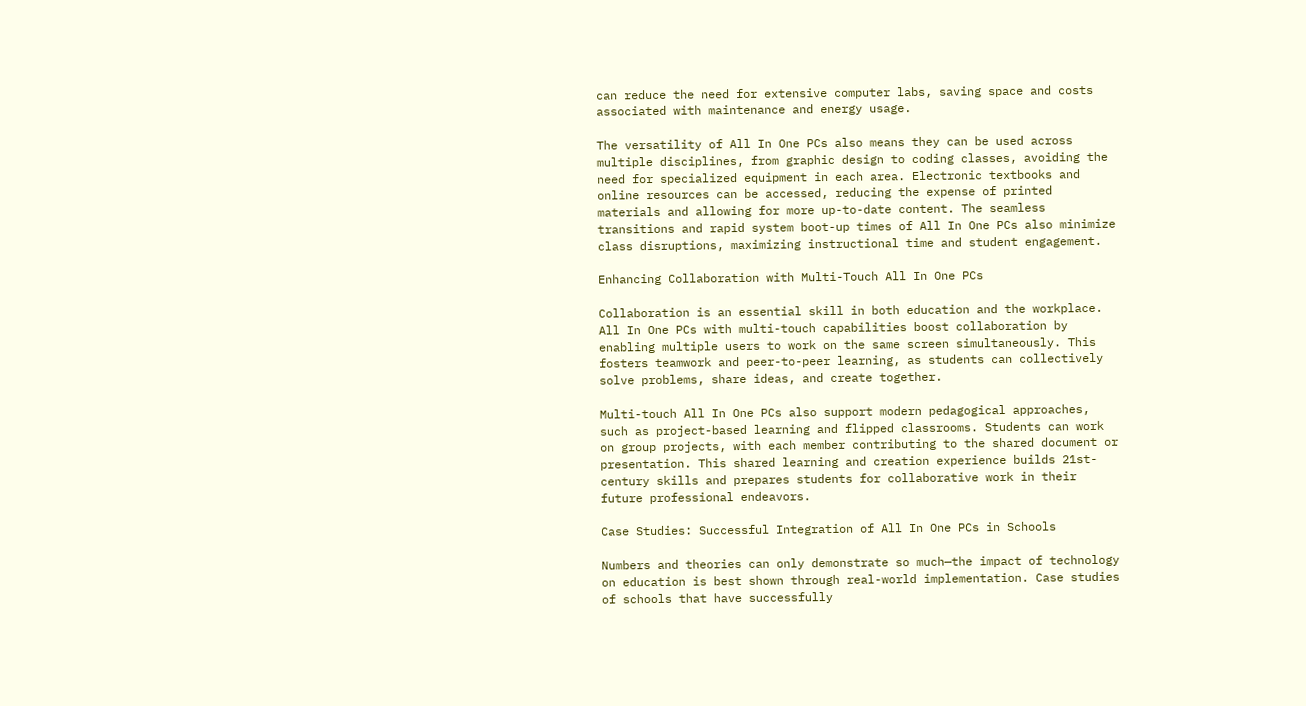can reduce the need for extensive computer labs, saving space and costs associated with maintenance and energy usage.

The versatility of All In One PCs also means they can be used across multiple disciplines, from graphic design to coding classes, avoiding the need for specialized equipment in each area. Electronic textbooks and online resources can be accessed, reducing the expense of printed materials and allowing for more up-to-date content. The seamless transitions and rapid system boot-up times of All In One PCs also minimize class disruptions, maximizing instructional time and student engagement.

Enhancing Collaboration with Multi-Touch All In One PCs

Collaboration is an essential skill in both education and the workplace. All In One PCs with multi-touch capabilities boost collaboration by enabling multiple users to work on the same screen simultaneously. This fosters teamwork and peer-to-peer learning, as students can collectively solve problems, share ideas, and create together.

Multi-touch All In One PCs also support modern pedagogical approaches, such as project-based learning and flipped classrooms. Students can work on group projects, with each member contributing to the shared document or presentation. This shared learning and creation experience builds 21st-century skills and prepares students for collaborative work in their future professional endeavors.

Case Studies: Successful Integration of All In One PCs in Schools

Numbers and theories can only demonstrate so much—the impact of technology on education is best shown through real-world implementation. Case studies of schools that have successfully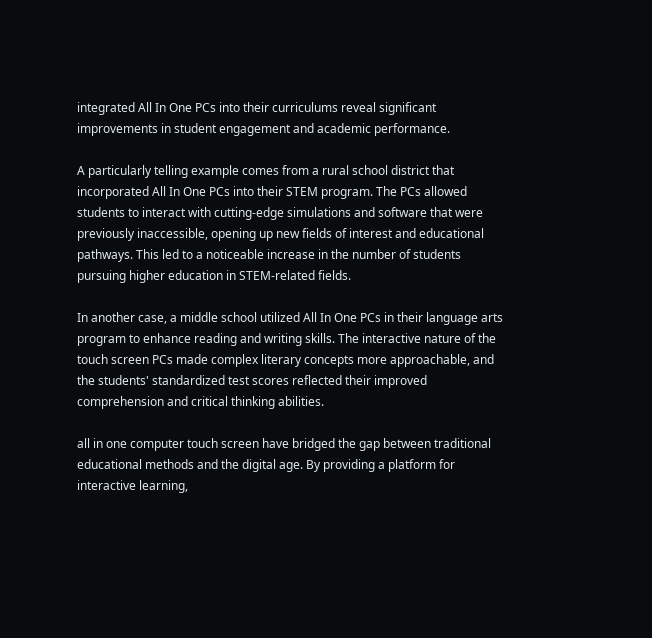integrated All In One PCs into their curriculums reveal significant improvements in student engagement and academic performance.

A particularly telling example comes from a rural school district that incorporated All In One PCs into their STEM program. The PCs allowed students to interact with cutting-edge simulations and software that were previously inaccessible, opening up new fields of interest and educational pathways. This led to a noticeable increase in the number of students pursuing higher education in STEM-related fields.

In another case, a middle school utilized All In One PCs in their language arts program to enhance reading and writing skills. The interactive nature of the touch screen PCs made complex literary concepts more approachable, and the students' standardized test scores reflected their improved comprehension and critical thinking abilities.

all in one computer touch screen have bridged the gap between traditional educational methods and the digital age. By providing a platform for interactive learning,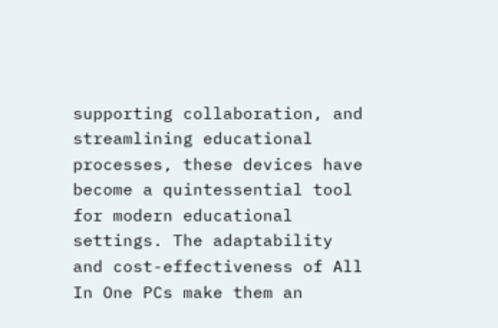supporting collaboration, and streamlining educational processes, these devices have become a quintessential tool for modern educational settings. The adaptability and cost-effectiveness of All In One PCs make them an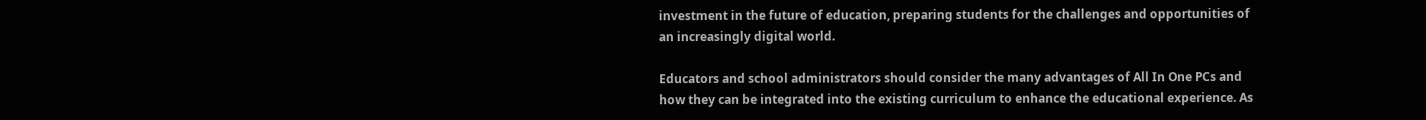investment in the future of education, preparing students for the challenges and opportunities of an increasingly digital world.

Educators and school administrators should consider the many advantages of All In One PCs and how they can be integrated into the existing curriculum to enhance the educational experience. As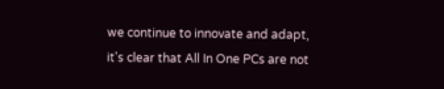we continue to innovate and adapt, it's clear that All In One PCs are not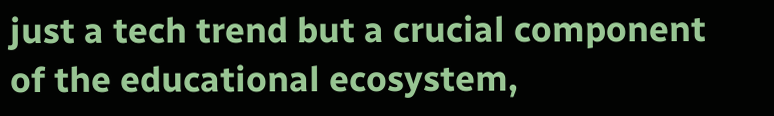just a tech trend but a crucial component of the educational ecosystem,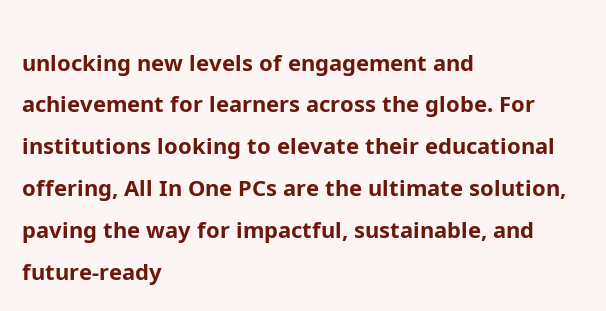unlocking new levels of engagement and achievement for learners across the globe. For institutions looking to elevate their educational offering, All In One PCs are the ultimate solution, paving the way for impactful, sustainable, and future-ready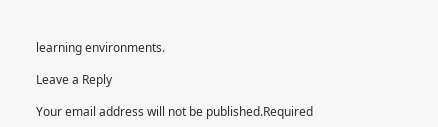learning environments.

Leave a Reply

Your email address will not be published.Required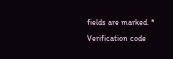fields are marked. *
Verification code